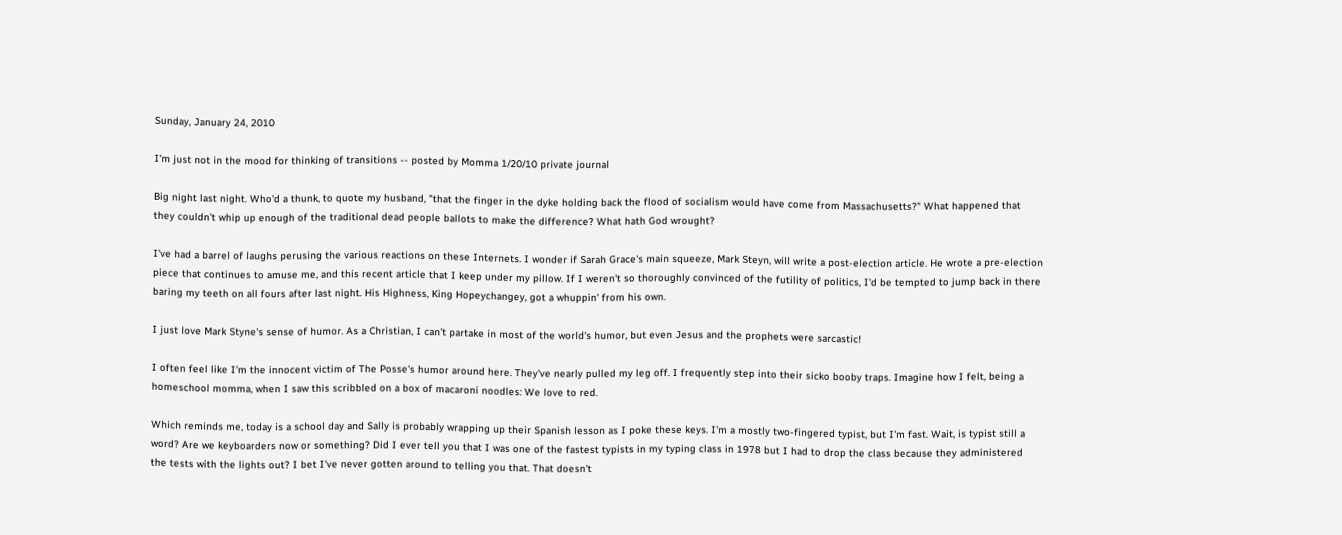Sunday, January 24, 2010

I'm just not in the mood for thinking of transitions -- posted by Momma 1/20/10 private journal

Big night last night. Who'd a thunk, to quote my husband, "that the finger in the dyke holding back the flood of socialism would have come from Massachusetts?" What happened that they couldn't whip up enough of the traditional dead people ballots to make the difference? What hath God wrought?

I've had a barrel of laughs perusing the various reactions on these Internets. I wonder if Sarah Grace's main squeeze, Mark Steyn, will write a post-election article. He wrote a pre-election piece that continues to amuse me, and this recent article that I keep under my pillow. If I weren't so thoroughly convinced of the futility of politics, I'd be tempted to jump back in there baring my teeth on all fours after last night. His Highness, King Hopeychangey, got a whuppin' from his own.

I just love Mark Styne's sense of humor. As a Christian, I can't partake in most of the world's humor, but even Jesus and the prophets were sarcastic!

I often feel like I'm the innocent victim of The Posse's humor around here. They've nearly pulled my leg off. I frequently step into their sicko booby traps. Imagine how I felt, being a homeschool momma, when I saw this scribbled on a box of macaroni noodles: We love to red.

Which reminds me, today is a school day and Sally is probably wrapping up their Spanish lesson as I poke these keys. I'm a mostly two-fingered typist, but I'm fast. Wait, is typist still a word? Are we keyboarders now or something? Did I ever tell you that I was one of the fastest typists in my typing class in 1978 but I had to drop the class because they administered the tests with the lights out? I bet I've never gotten around to telling you that. That doesn't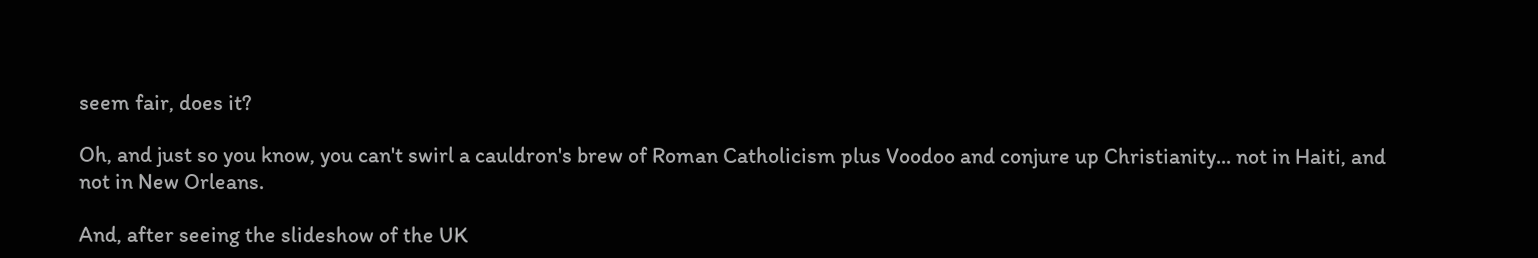seem fair, does it?

Oh, and just so you know, you can't swirl a cauldron's brew of Roman Catholicism plus Voodoo and conjure up Christianity... not in Haiti, and not in New Orleans.

And, after seeing the slideshow of the UK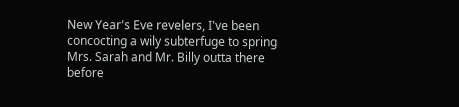New Year's Eve revelers, I've been concocting a wily subterfuge to spring Mrs. Sarah and Mr. Billy outta there before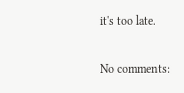it's too late.

No comments: